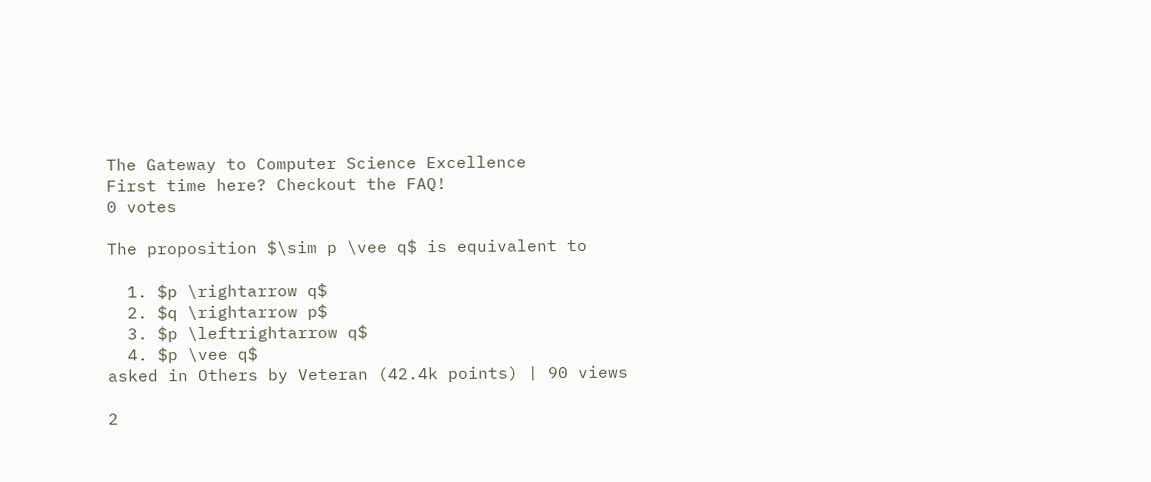The Gateway to Computer Science Excellence
First time here? Checkout the FAQ!
0 votes

The proposition $\sim p \vee q$ is equivalent to

  1. $p \rightarrow q$
  2. $q \rightarrow p$
  3. $p \leftrightarrow q$
  4. $p \vee q$
asked in Others by Veteran (42.4k points) | 90 views

2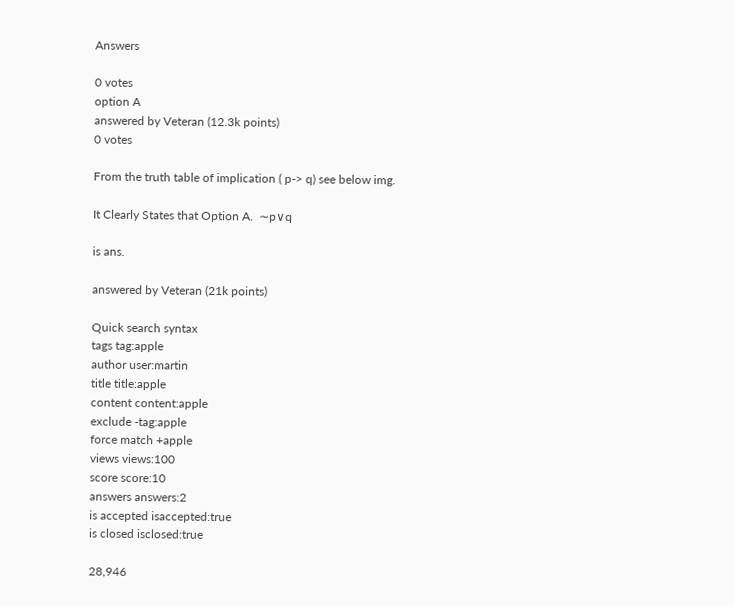Answers

0 votes
option A
answered by Veteran (12.3k points)
0 votes

From the truth table of implication ( p-> q) see below img.

It Clearly States that Option A.  ∼p∨q

is ans.

answered by Veteran (21k points)

Quick search syntax
tags tag:apple
author user:martin
title title:apple
content content:apple
exclude -tag:apple
force match +apple
views views:100
score score:10
answers answers:2
is accepted isaccepted:true
is closed isclosed:true

28,946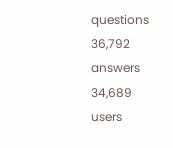questions
36,792 answers
34,689 users